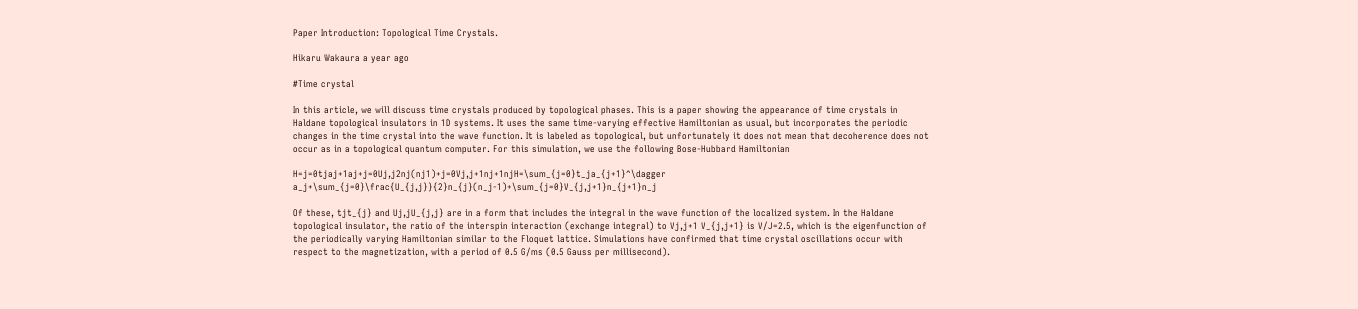Paper Introduction: Topological Time Crystals.

Hikaru Wakaura a year ago

#Time crystal

In this article, we will discuss time crystals produced by topological phases. This is a paper showing the appearance of time crystals in Haldane topological insulators in 1D systems. It uses the same time-varying effective Hamiltonian as usual, but incorporates the periodic changes in the time crystal into the wave function. It is labeled as topological, but unfortunately it does not mean that decoherence does not occur as in a topological quantum computer. For this simulation, we use the following Bose-Hubbard Hamiltonian

H=j=0tjaj+1aj+j=0Uj,j2nj(nj1)+j=0Vj,j+1nj+1njH=\sum_{j=0}t_ja_{j+1}^\dagger a_j+\sum_{j=0}\frac{U_{j,j}}{2}n_{j}(n_j-1)+\sum_{j=0}V_{j,j+1}n_{j+1}n_j

Of these, tjt_{j} and Uj,jU_{j,j} are in a form that includes the integral in the wave function of the localized system. In the Haldane topological insulator, the ratio of the interspin interaction (exchange integral) to Vj,j+1 V_{j,j+1} is V/J=2.5, which is the eigenfunction of the periodically varying Hamiltonian similar to the Floquet lattice. Simulations have confirmed that time crystal oscillations occur with respect to the magnetization, with a period of 0.5 G/ms (0.5 Gauss per millisecond).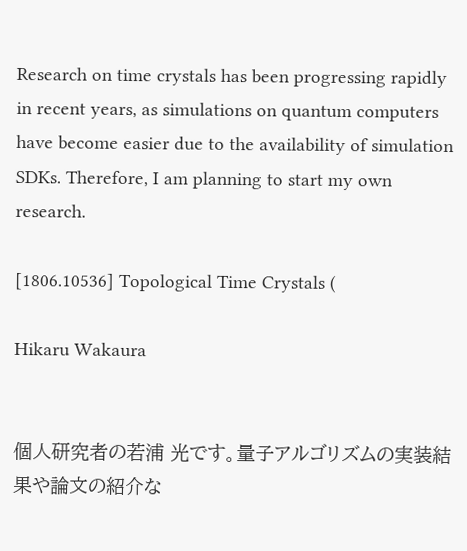Research on time crystals has been progressing rapidly in recent years, as simulations on quantum computers have become easier due to the availability of simulation SDKs. Therefore, I am planning to start my own research.

[1806.10536] Topological Time Crystals (

Hikaru Wakaura


個人研究者の若浦 光です。量子アルゴリズムの実装結果や論文の紹介な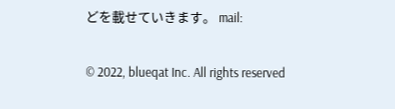どを載せていきます。 mail:

© 2022, blueqat Inc. All rights reserved